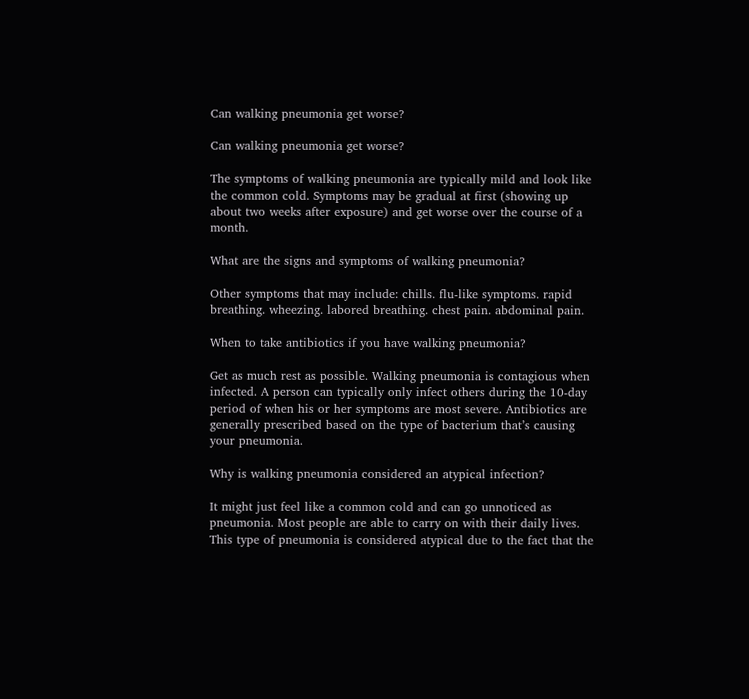Can walking pneumonia get worse?

Can walking pneumonia get worse?

The symptoms of walking pneumonia are typically mild and look like the common cold. Symptoms may be gradual at first (showing up about two weeks after exposure) and get worse over the course of a month.

What are the signs and symptoms of walking pneumonia?

Other symptoms that may include: chills. flu-like symptoms. rapid breathing. wheezing. labored breathing. chest pain. abdominal pain.

When to take antibiotics if you have walking pneumonia?

Get as much rest as possible. Walking pneumonia is contagious when infected. A person can typically only infect others during the 10-day period of when his or her symptoms are most severe. Antibiotics are generally prescribed based on the type of bacterium that’s causing your pneumonia.

Why is walking pneumonia considered an atypical infection?

It might just feel like a common cold and can go unnoticed as pneumonia. Most people are able to carry on with their daily lives. This type of pneumonia is considered atypical due to the fact that the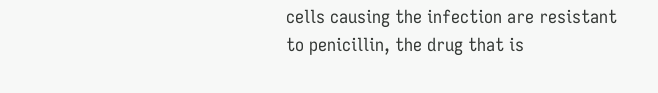cells causing the infection are resistant to penicillin, the drug that is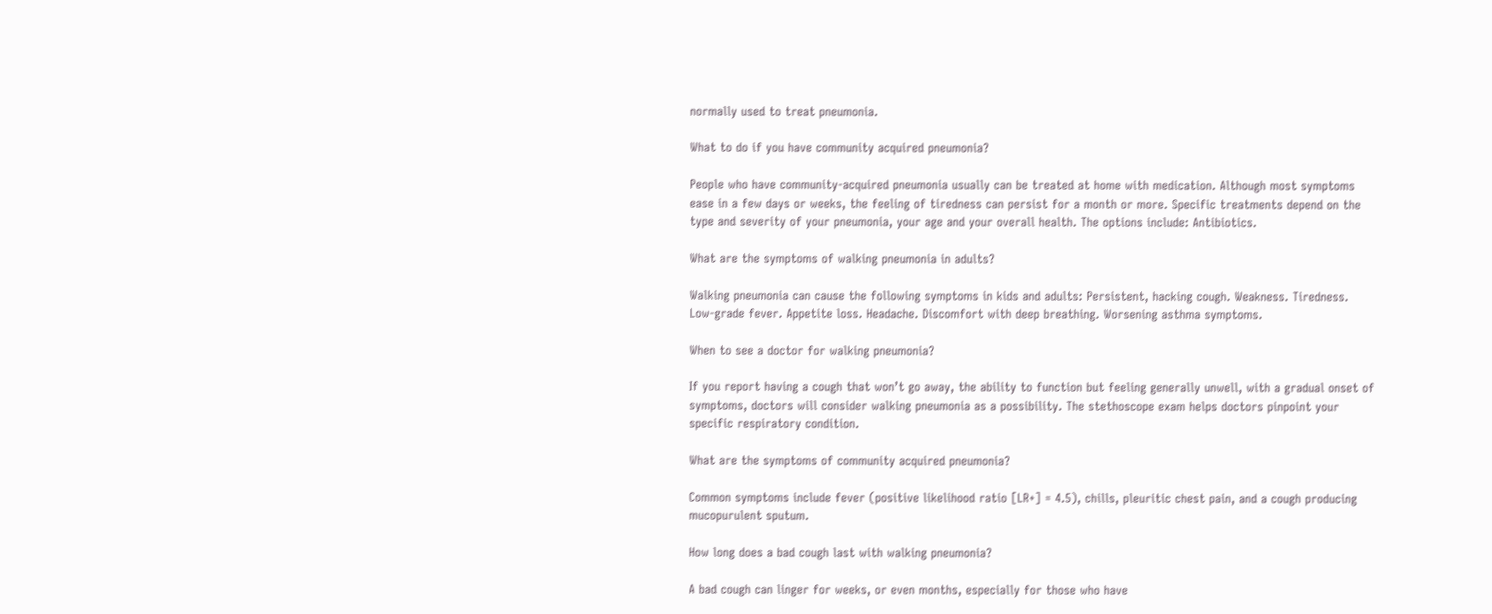normally used to treat pneumonia.

What to do if you have community acquired pneumonia?

People who have community-acquired pneumonia usually can be treated at home with medication. Although most symptoms ease in a few days or weeks, the feeling of tiredness can persist for a month or more. Specific treatments depend on the type and severity of your pneumonia, your age and your overall health. The options include: Antibiotics.

What are the symptoms of walking pneumonia in adults?

Walking pneumonia can cause the following symptoms in kids and adults: Persistent, hacking cough. Weakness. Tiredness. Low-grade fever. Appetite loss. Headache. Discomfort with deep breathing. Worsening asthma symptoms.

When to see a doctor for walking pneumonia?

If you report having a cough that won’t go away, the ability to function but feeling generally unwell, with a gradual onset of symptoms, doctors will consider walking pneumonia as a possibility. The stethoscope exam helps doctors pinpoint your specific respiratory condition.

What are the symptoms of community acquired pneumonia?

Common symptoms include fever (positive likelihood ratio [LR+] = 4.5), chills, pleuritic chest pain, and a cough producing mucopurulent sputum.

How long does a bad cough last with walking pneumonia?

A bad cough can linger for weeks, or even months, especially for those who have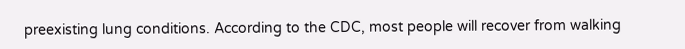preexisting lung conditions. According to the CDC, most people will recover from walking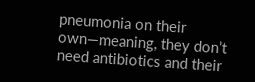pneumonia on their own—meaning, they don’t need antibiotics and their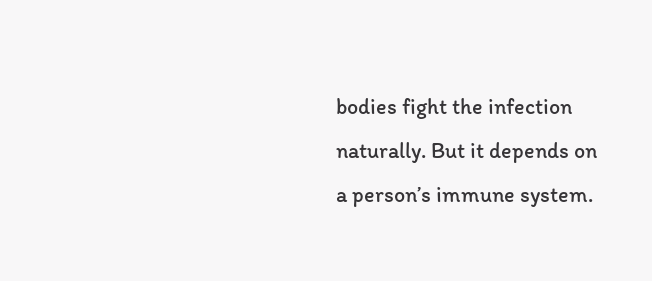bodies fight the infection naturally. But it depends on a person’s immune system.